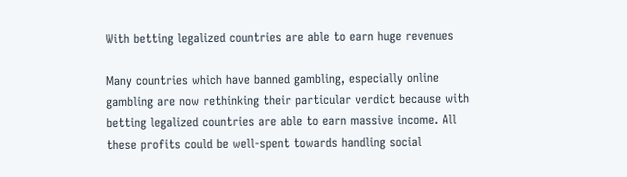With betting legalized countries are able to earn huge revenues

Many countries which have banned gambling, especially online gambling are now rethinking their particular verdict because with betting legalized countries are able to earn massive income. All these profits could be well-spent towards handling social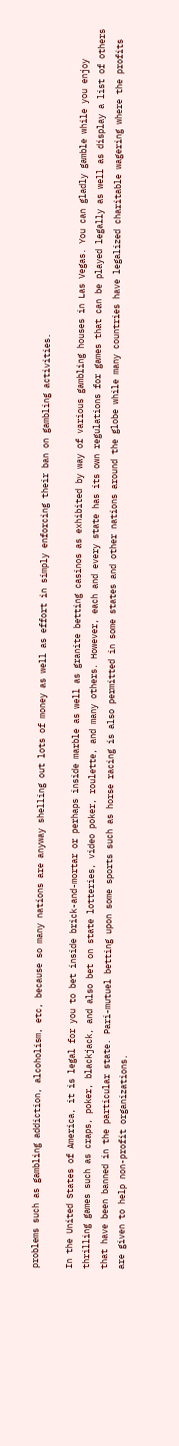problems such as gambling addiction, alcoholism, etc, because so many nations are anyway shelling out lots of money as well as effort in simply enforcing their ban on gambling activities.

In the United States of America, it is legal for you to bet inside brick-and-mortar or perhaps inside marble as well as granite betting casinos as exhibited by way of various gambling houses in Las Vegas. You can gladly gamble while you enjoy thrilling games such as craps, poker, blackjack, and also bet on state lotteries, video poker, roulette, and many others. However, each and every state has its own regulations for games that can be played legally as well as display a list of others that have been banned in the particular state. Pari-mutuel betting upon some sports such as horse racing is also permitted in some states and other nations around the globe while many countries have legalized charitable wagering where the profits are given to help non-profit organizations.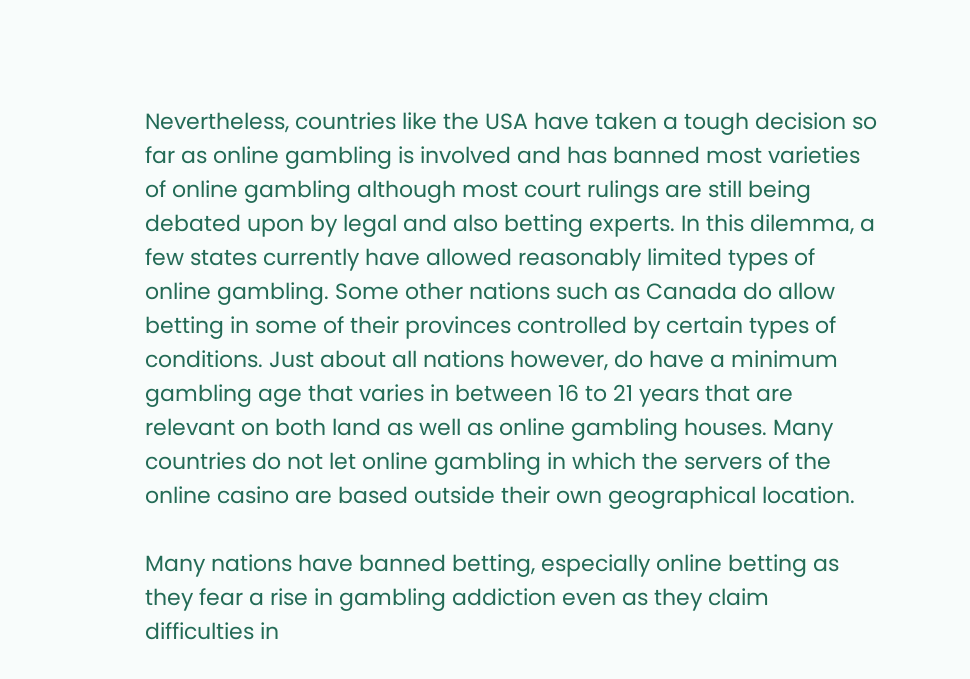Nevertheless, countries like the USA have taken a tough decision so far as online gambling is involved and has banned most varieties of online gambling although most court rulings are still being debated upon by legal and also betting experts. In this dilemma, a few states currently have allowed reasonably limited types of online gambling. Some other nations such as Canada do allow betting in some of their provinces controlled by certain types of conditions. Just about all nations however, do have a minimum gambling age that varies in between 16 to 21 years that are relevant on both land as well as online gambling houses. Many countries do not let online gambling in which the servers of the online casino are based outside their own geographical location.

Many nations have banned betting, especially online betting as they fear a rise in gambling addiction even as they claim difficulties in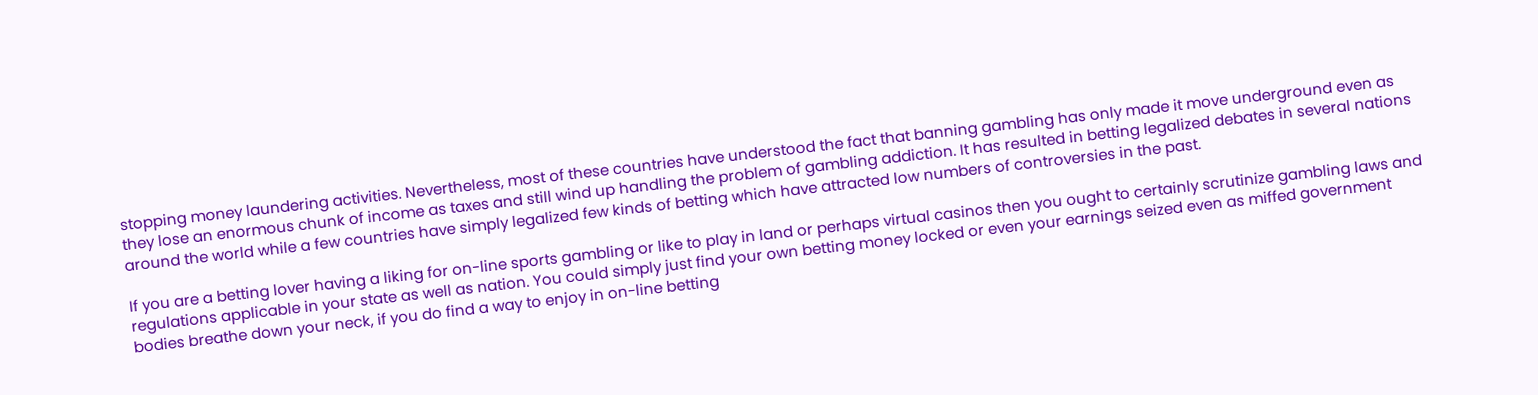stopping money laundering activities. Nevertheless, most of these countries have understood the fact that banning gambling has only made it move underground even as they lose an enormous chunk of income as taxes and still wind up handling the problem of gambling addiction. It has resulted in betting legalized debates in several nations around the world while a few countries have simply legalized few kinds of betting which have attracted low numbers of controversies in the past.

If you are a betting lover having a liking for on-line sports gambling or like to play in land or perhaps virtual casinos then you ought to certainly scrutinize gambling laws and regulations applicable in your state as well as nation. You could simply just find your own betting money locked or even your earnings seized even as miffed government bodies breathe down your neck, if you do find a way to enjoy in on-line betting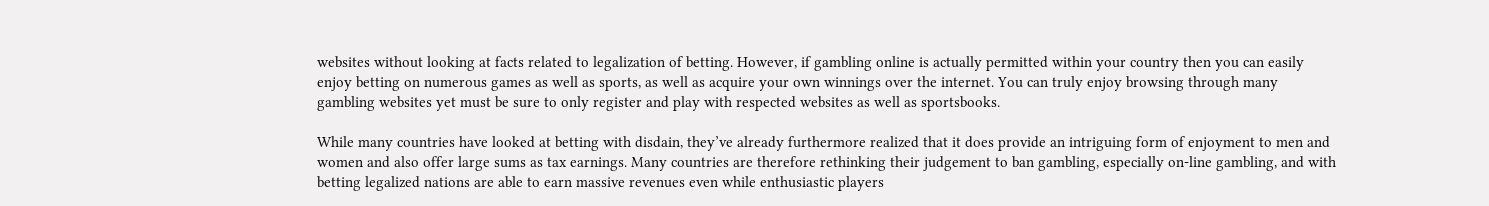websites without looking at facts related to legalization of betting. However, if gambling online is actually permitted within your country then you can easily enjoy betting on numerous games as well as sports, as well as acquire your own winnings over the internet. You can truly enjoy browsing through many gambling websites yet must be sure to only register and play with respected websites as well as sportsbooks.

While many countries have looked at betting with disdain, they’ve already furthermore realized that it does provide an intriguing form of enjoyment to men and women and also offer large sums as tax earnings. Many countries are therefore rethinking their judgement to ban gambling, especially on-line gambling, and with betting legalized nations are able to earn massive revenues even while enthusiastic players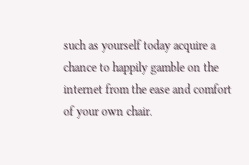such as yourself today acquire a chance to happily gamble on the internet from the ease and comfort of your own chair.